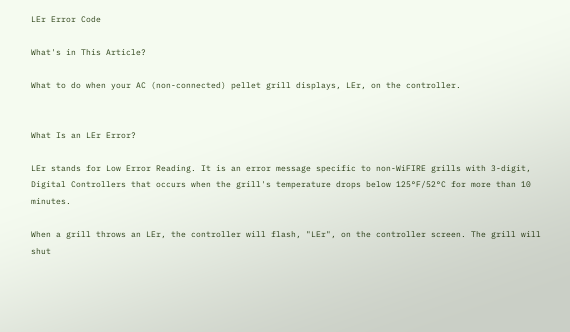LEr Error Code

What's in This Article?

What to do when your AC (non-connected) pellet grill displays, LEr, on the controller.


What Is an LEr Error?

LEr stands for Low Error Reading. It is an error message specific to non-WiFIRE grills with 3-digit, Digital Controllers that occurs when the grill's temperature drops below 125°F/52°C for more than 10 minutes.

When a grill throws an LEr, the controller will flash, "LEr", on the controller screen. The grill will shut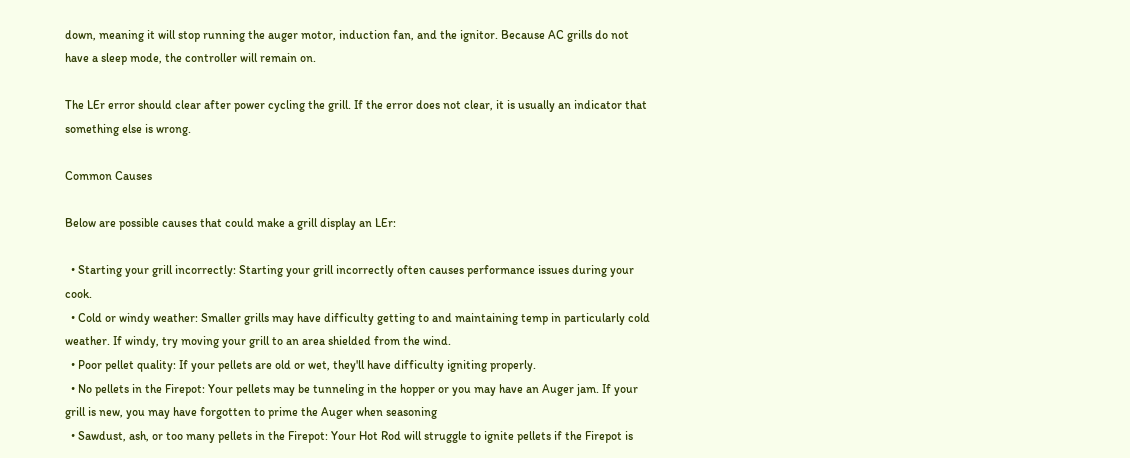down, meaning it will stop running the auger motor, induction fan, and the ignitor. Because AC grills do not have a sleep mode, the controller will remain on.

The LEr error should clear after power cycling the grill. If the error does not clear, it is usually an indicator that something else is wrong.

Common Causes

Below are possible causes that could make a grill display an LEr:

  • Starting your grill incorrectly: Starting your grill incorrectly often causes performance issues during your cook.
  • Cold or windy weather: Smaller grills may have difficulty getting to and maintaining temp in particularly cold weather. If windy, try moving your grill to an area shielded from the wind.
  • Poor pellet quality: If your pellets are old or wet, they'll have difficulty igniting properly.
  • No pellets in the Firepot: Your pellets may be tunneling in the hopper or you may have an Auger jam. If your grill is new, you may have forgotten to prime the Auger when seasoning
  • Sawdust, ash, or too many pellets in the Firepot: Your Hot Rod will struggle to ignite pellets if the Firepot is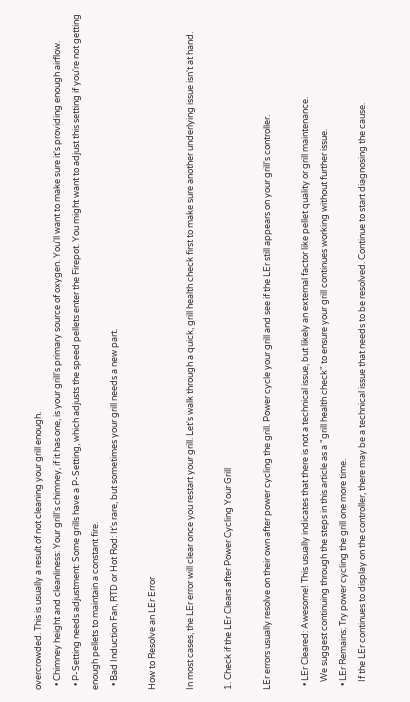overcrowded. This is usually a result of not cleaning your grill enough.
  • Chimney height and cleanliness: Your grill's chimney, if it has one, is your grill's primary source of oxygen. You'll want to make sure it's providing enough airflow.
  • P-Setting needs adjustment: Some grills have a P-Setting, which adjusts the speed pellets enter the Firepot. You might want to adjust this setting if you're not getting enough pellets to maintain a constant fire.
  • Bad Induction Fan, RTD or Hot Rod: It's rare, but sometimes your grill needs a new part.

How to Resolve an LEr Error

In most cases, the LEr error will clear once you restart your grill. Let's walk through a quick, grill health check first to make sure another underlying issue isn't at hand.

1. Check if the LEr Clears after Power Cycling Your Grill

LEr errors usually resolve on their own after power cycling the grill. Power cycle your grill and see if the LEr still appears on your grill's controller.

  • LEr Cleared: Awesome! This usually indicates that there is not a technical issue, but likely an external factor like pellet quality or grill maintenance.
    We suggest continuing through the steps in this article as a "grill health check" to ensure your grill continues working without further issue.
  • LEr Remains: Try power cycling the grill one more time.
    If the LEr continues to display on the controller, there may be a technical issue that needs to be resolved. Continue to start diagnosing the cause.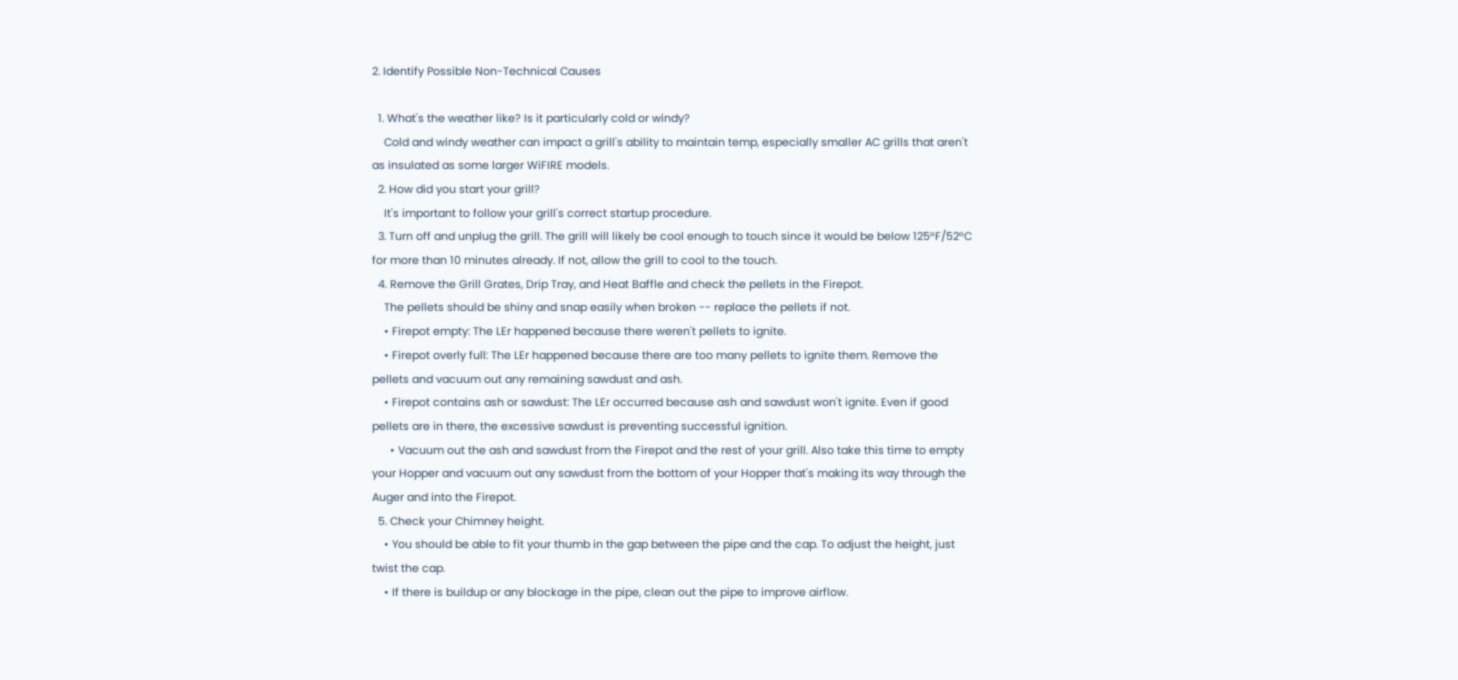2. Identify Possible Non-Technical Causes

  1. What's the weather like? Is it particularly cold or windy?
    Cold and windy weather can impact a grill's ability to maintain temp, especially smaller AC grills that aren't as insulated as some larger WiFIRE models.
  2. How did you start your grill?
    It's important to follow your grill's correct startup procedure.
  3. Turn off and unplug the grill. The grill will likely be cool enough to touch since it would be below 125°F/52°C for more than 10 minutes already. If not, allow the grill to cool to the touch.
  4. Remove the Grill Grates, Drip Tray, and Heat Baffle and check the pellets in the Firepot.
    The pellets should be shiny and snap easily when broken -- replace the pellets if not.
    • Firepot empty: The LEr happened because there weren't pellets to ignite.
    • Firepot overly full: The LEr happened because there are too many pellets to ignite them. Remove the pellets and vacuum out any remaining sawdust and ash.
    • Firepot contains ash or sawdust: The LEr occurred because ash and sawdust won't ignite. Even if good pellets are in there, the excessive sawdust is preventing successful ignition.
      • Vacuum out the ash and sawdust from the Firepot and the rest of your grill. Also take this time to empty your Hopper and vacuum out any sawdust from the bottom of your Hopper that's making its way through the Auger and into the Firepot.
  5. Check your Chimney height.
    • You should be able to fit your thumb in the gap between the pipe and the cap. To adjust the height, just twist the cap.
    • If there is buildup or any blockage in the pipe, clean out the pipe to improve airflow.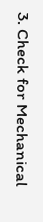3. Check for Mechanical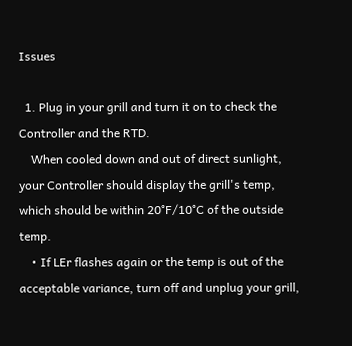Issues

  1. Plug in your grill and turn it on to check the Controller and the RTD.
    When cooled down and out of direct sunlight, your Controller should display the grill's temp, which should be within 20°F/10°C of the outside temp.
    • If LEr flashes again or the temp is out of the acceptable variance, turn off and unplug your grill,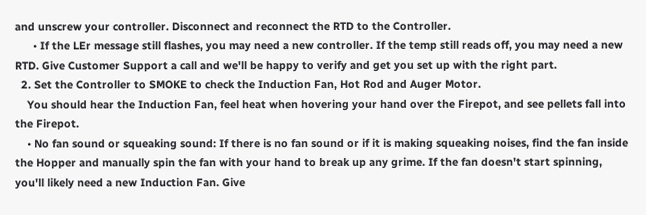and unscrew your controller. Disconnect and reconnect the RTD to the Controller.
      • If the LEr message still flashes, you may need a new controller. If the temp still reads off, you may need a new RTD. Give Customer Support a call and we'll be happy to verify and get you set up with the right part.
  2. Set the Controller to SMOKE to check the Induction Fan, Hot Rod and Auger Motor.
    You should hear the Induction Fan, feel heat when hovering your hand over the Firepot, and see pellets fall into the Firepot.
    • No fan sound or squeaking sound: If there is no fan sound or if it is making squeaking noises, find the fan inside the Hopper and manually spin the fan with your hand to break up any grime. If the fan doesn't start spinning, you'll likely need a new Induction Fan. Give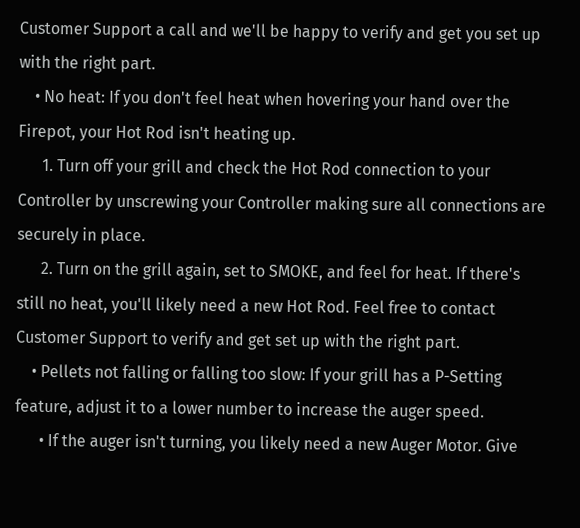Customer Support a call and we'll be happy to verify and get you set up with the right part.
    • No heat: If you don't feel heat when hovering your hand over the Firepot, your Hot Rod isn't heating up.
      1. Turn off your grill and check the Hot Rod connection to your Controller by unscrewing your Controller making sure all connections are securely in place.
      2. Turn on the grill again, set to SMOKE, and feel for heat. If there's still no heat, you'll likely need a new Hot Rod. Feel free to contact Customer Support to verify and get set up with the right part.
    • Pellets not falling or falling too slow: If your grill has a P-Setting feature, adjust it to a lower number to increase the auger speed.
      • If the auger isn't turning, you likely need a new Auger Motor. Give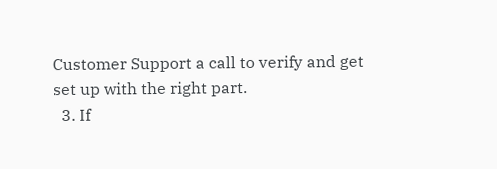Customer Support a call to verify and get set up with the right part.
  3. If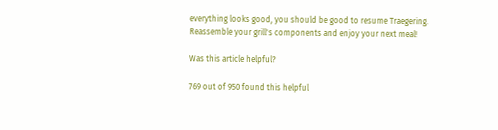everything looks good, you should be good to resume Traegering. Reassemble your grill's components and enjoy your next meal!

Was this article helpful?

769 out of 950 found this helpful